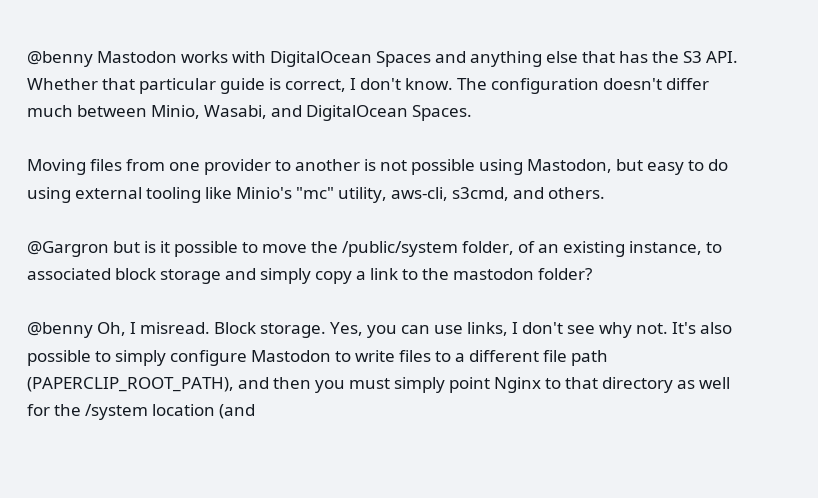@benny Mastodon works with DigitalOcean Spaces and anything else that has the S3 API. Whether that particular guide is correct, I don't know. The configuration doesn't differ much between Minio, Wasabi, and DigitalOcean Spaces.

Moving files from one provider to another is not possible using Mastodon, but easy to do using external tooling like Minio's "mc" utility, aws-cli, s3cmd, and others.

@Gargron but is it possible to move the /public/system folder, of an existing instance, to associated block storage and simply copy a link to the mastodon folder?

@benny Oh, I misread. Block storage. Yes, you can use links, I don't see why not. It's also possible to simply configure Mastodon to write files to a different file path (PAPERCLIP_ROOT_PATH), and then you must simply point Nginx to that directory as well for the /system location (and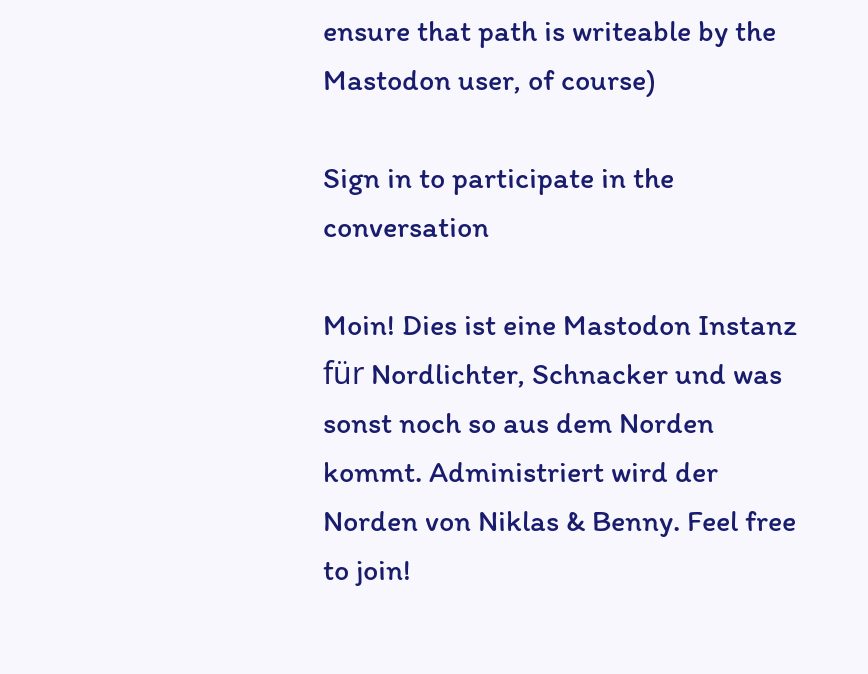ensure that path is writeable by the Mastodon user, of course)

Sign in to participate in the conversation

Moin! Dies ist eine Mastodon Instanz für Nordlichter, Schnacker und was sonst noch so aus dem Norden kommt. Administriert wird der Norden von Niklas & Benny. Feel free to join!